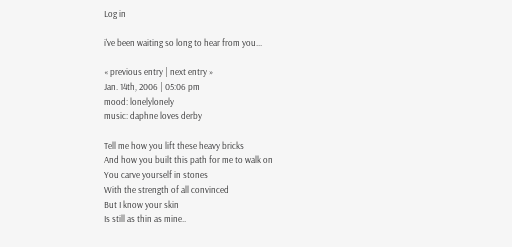Log in

i've been waiting so long to hear from you...

« previous entry | next entry »
Jan. 14th, 2006 | 05:06 pm
mood: lonelylonely
music: daphne loves derby

Tell me how you lift these heavy bricks
And how you built this path for me to walk on
You carve yourself in stones
With the strength of all convinced
But I know your skin
Is still as thin as mine..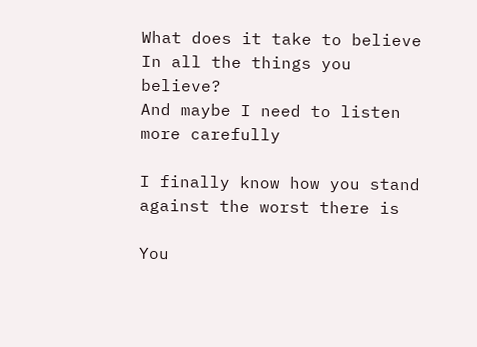What does it take to believe
In all the things you believe?
And maybe I need to listen more carefully

I finally know how you stand
against the worst there is

You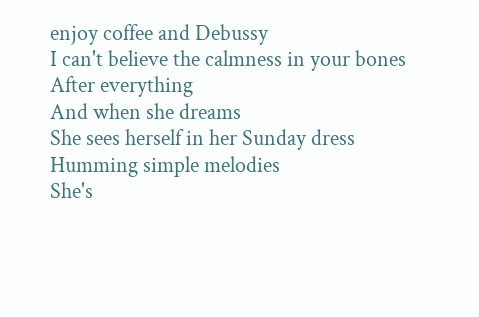enjoy coffee and Debussy
I can't believe the calmness in your bones
After everything
And when she dreams
She sees herself in her Sunday dress
Humming simple melodies
She's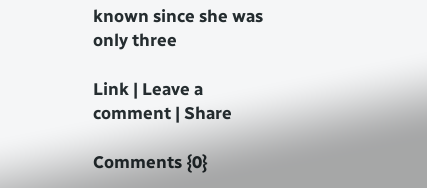known since she was only three

Link | Leave a comment | Share

Comments {0}